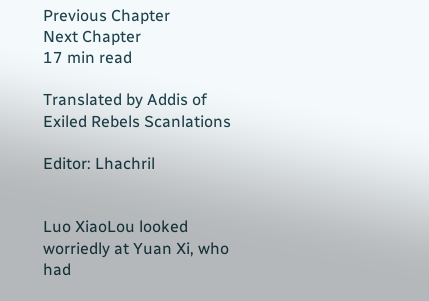Previous Chapter
Next Chapter
17 min read

Translated by Addis of Exiled Rebels Scanlations

Editor: Lhachril


Luo XiaoLou looked worriedly at Yuan Xi, who had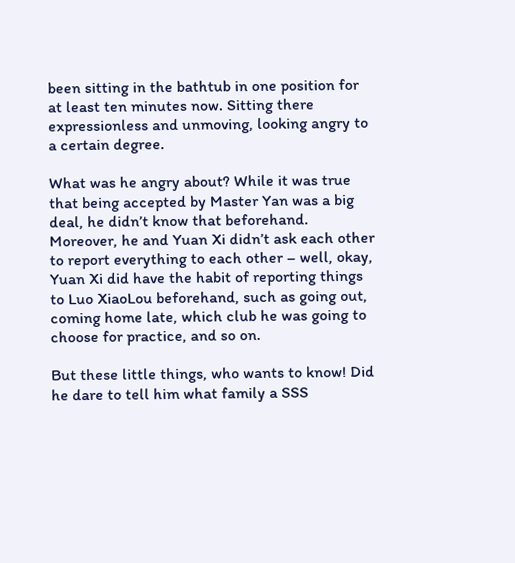been sitting in the bathtub in one position for at least ten minutes now. Sitting there expressionless and unmoving, looking angry to a certain degree.

What was he angry about? While it was true that being accepted by Master Yan was a big deal, he didn’t know that beforehand. Moreover, he and Yuan Xi didn’t ask each other to report everything to each other – well, okay, Yuan Xi did have the habit of reporting things to Luo XiaoLou beforehand, such as going out, coming home late, which club he was going to choose for practice, and so on.

But these little things, who wants to know! Did he dare to tell him what family a SSS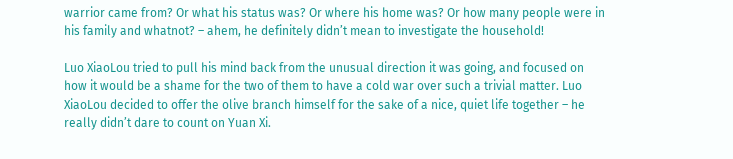warrior came from? Or what his status was? Or where his home was? Or how many people were in his family and whatnot? – ahem, he definitely didn’t mean to investigate the household!

Luo XiaoLou tried to pull his mind back from the unusual direction it was going, and focused on how it would be a shame for the two of them to have a cold war over such a trivial matter. Luo XiaoLou decided to offer the olive branch himself for the sake of a nice, quiet life together – he really didn’t dare to count on Yuan Xi.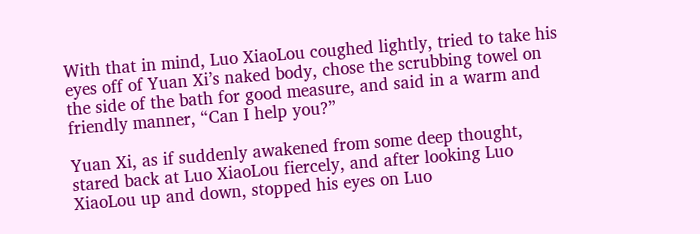With that in mind, Luo XiaoLou coughed lightly, tried to take his eyes off of Yuan Xi’s naked body, chose the scrubbing towel on the side of the bath for good measure, and said in a warm and friendly manner, “Can I help you?”

Yuan Xi, as if suddenly awakened from some deep thought, stared back at Luo XiaoLou fiercely, and after looking Luo XiaoLou up and down, stopped his eyes on Luo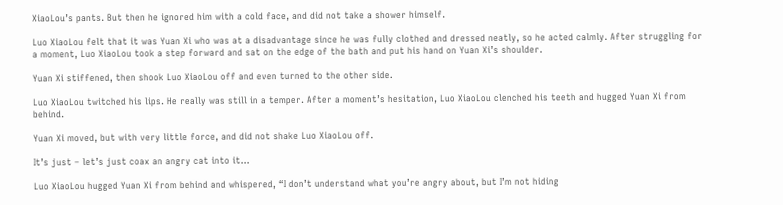XiaoLou’s pants. But then he ignored him with a cold face, and did not take a shower himself.

Luo XiaoLou felt that it was Yuan Xi who was at a disadvantage since he was fully clothed and dressed neatly, so he acted calmly. After struggling for a moment, Luo XiaoLou took a step forward and sat on the edge of the bath and put his hand on Yuan Xi’s shoulder.

Yuan Xi stiffened, then shook Luo XiaoLou off and even turned to the other side.

Luo XiaoLou twitched his lips. He really was still in a temper. After a moment’s hesitation, Luo XiaoLou clenched his teeth and hugged Yuan Xi from behind.

Yuan Xi moved, but with very little force, and did not shake Luo XiaoLou off.

It’s just – let’s just coax an angry cat into it…

Luo XiaoLou hugged Yuan Xi from behind and whispered, “I don’t understand what you’re angry about, but I’m not hiding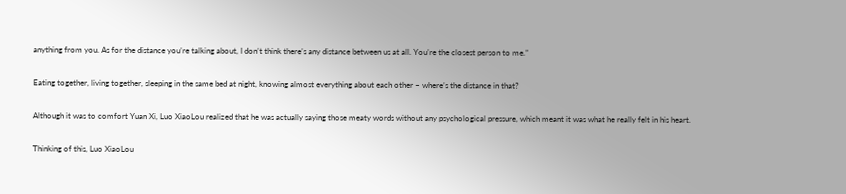anything from you. As for the distance you’re talking about, I don’t think there’s any distance between us at all. You’re the closest person to me.”

Eating together, living together, sleeping in the same bed at night, knowing almost everything about each other – where’s the distance in that?

Although it was to comfort Yuan Xi, Luo XiaoLou realized that he was actually saying those meaty words without any psychological pressure, which meant it was what he really felt in his heart.

Thinking of this, Luo XiaoLou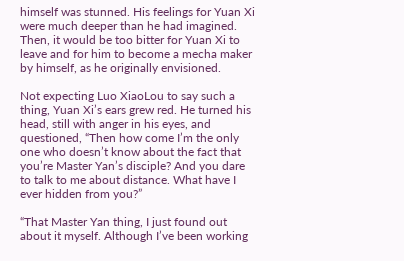himself was stunned. His feelings for Yuan Xi were much deeper than he had imagined. Then, it would be too bitter for Yuan Xi to leave and for him to become a mecha maker by himself, as he originally envisioned.

Not expecting Luo XiaoLou to say such a thing, Yuan Xi’s ears grew red. He turned his head, still with anger in his eyes, and questioned, “Then how come I’m the only one who doesn’t know about the fact that you’re Master Yan’s disciple? And you dare to talk to me about distance. What have I ever hidden from you?”

“That Master Yan thing, I just found out about it myself. Although I’ve been working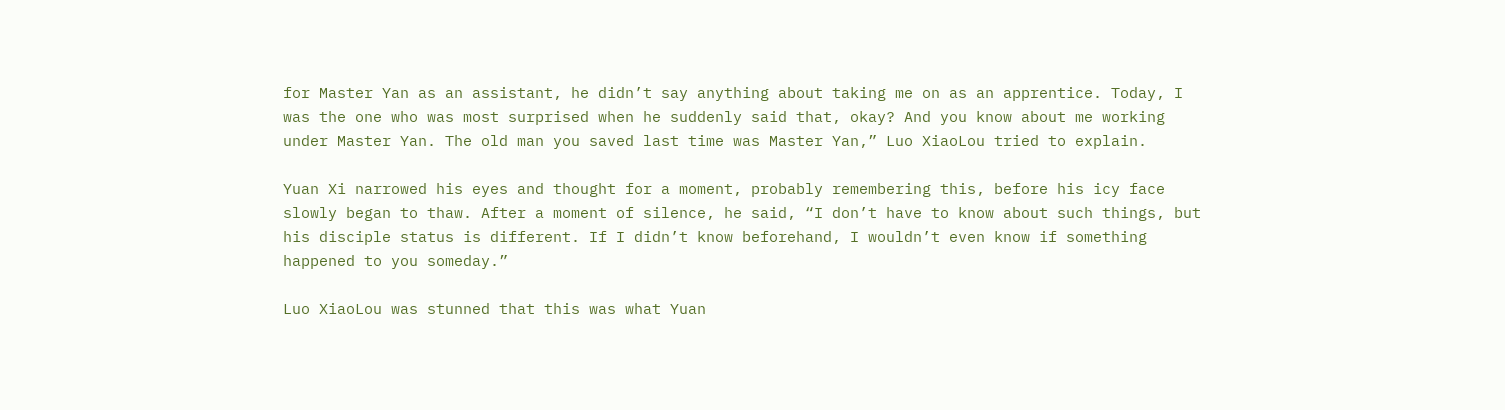for Master Yan as an assistant, he didn’t say anything about taking me on as an apprentice. Today, I was the one who was most surprised when he suddenly said that, okay? And you know about me working under Master Yan. The old man you saved last time was Master Yan,” Luo XiaoLou tried to explain.

Yuan Xi narrowed his eyes and thought for a moment, probably remembering this, before his icy face slowly began to thaw. After a moment of silence, he said, “I don’t have to know about such things, but his disciple status is different. If I didn’t know beforehand, I wouldn’t even know if something happened to you someday.”

Luo XiaoLou was stunned that this was what Yuan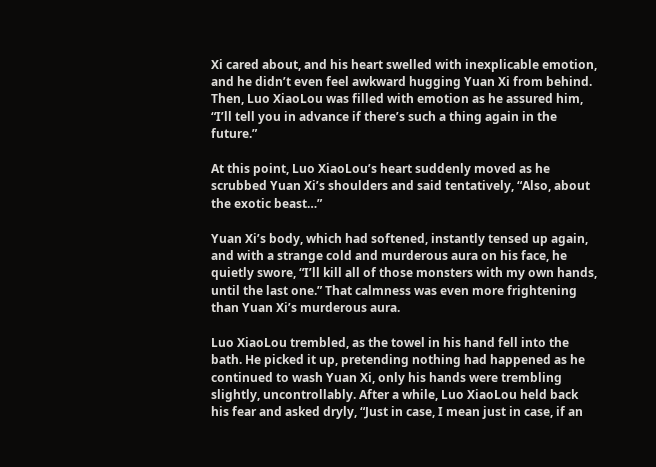Xi cared about, and his heart swelled with inexplicable emotion, and he didn’t even feel awkward hugging Yuan Xi from behind. Then, Luo XiaoLou was filled with emotion as he assured him, “I’ll tell you in advance if there’s such a thing again in the future.”

At this point, Luo XiaoLou’s heart suddenly moved as he scrubbed Yuan Xi’s shoulders and said tentatively, “Also, about the exotic beast…”

Yuan Xi’s body, which had softened, instantly tensed up again, and with a strange cold and murderous aura on his face, he quietly swore, “I’ll kill all of those monsters with my own hands, until the last one.” That calmness was even more frightening than Yuan Xi’s murderous aura.

Luo XiaoLou trembled, as the towel in his hand fell into the bath. He picked it up, pretending nothing had happened as he continued to wash Yuan Xi, only his hands were trembling slightly, uncontrollably. After a while, Luo XiaoLou held back his fear and asked dryly, “Just in case, I mean just in case, if an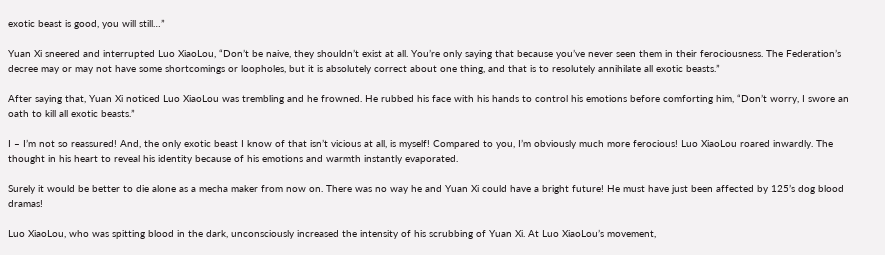exotic beast is good, you will still…”

Yuan Xi sneered and interrupted Luo XiaoLou, “Don’t be naive, they shouldn’t exist at all. You’re only saying that because you’ve never seen them in their ferociousness. The Federation’s decree may or may not have some shortcomings or loopholes, but it is absolutely correct about one thing, and that is to resolutely annihilate all exotic beasts.”

After saying that, Yuan Xi noticed Luo XiaoLou was trembling and he frowned. He rubbed his face with his hands to control his emotions before comforting him, “Don’t worry, I swore an oath to kill all exotic beasts.”

I – I’m not so reassured! And, the only exotic beast I know of that isn’t vicious at all, is myself! Compared to you, I’m obviously much more ferocious! Luo XiaoLou roared inwardly. The thought in his heart to reveal his identity because of his emotions and warmth instantly evaporated.

Surely it would be better to die alone as a mecha maker from now on. There was no way he and Yuan Xi could have a bright future! He must have just been affected by 125’s dog blood dramas!

Luo XiaoLou, who was spitting blood in the dark, unconsciously increased the intensity of his scrubbing of Yuan Xi. At Luo XiaoLou’s movement,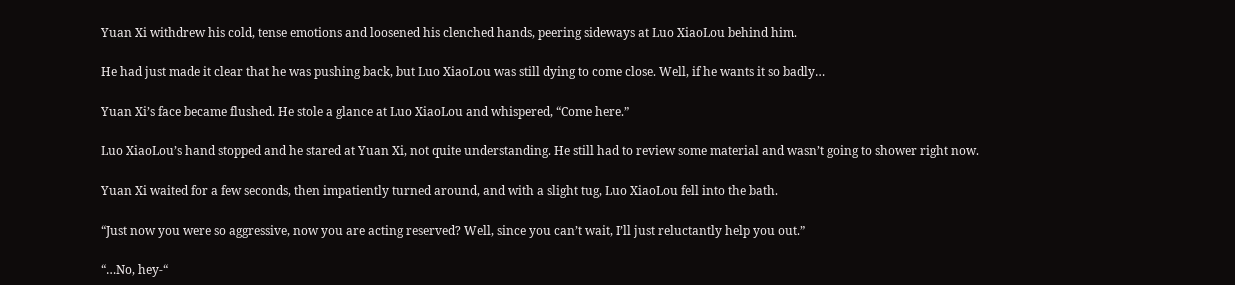Yuan Xi withdrew his cold, tense emotions and loosened his clenched hands, peering sideways at Luo XiaoLou behind him.

He had just made it clear that he was pushing back, but Luo XiaoLou was still dying to come close. Well, if he wants it so badly…

Yuan Xi’s face became flushed. He stole a glance at Luo XiaoLou and whispered, “Come here.”

Luo XiaoLou’s hand stopped and he stared at Yuan Xi, not quite understanding. He still had to review some material and wasn’t going to shower right now.

Yuan Xi waited for a few seconds, then impatiently turned around, and with a slight tug, Luo XiaoLou fell into the bath.

“Just now you were so aggressive, now you are acting reserved? Well, since you can’t wait, I’ll just reluctantly help you out.”

“…No, hey-“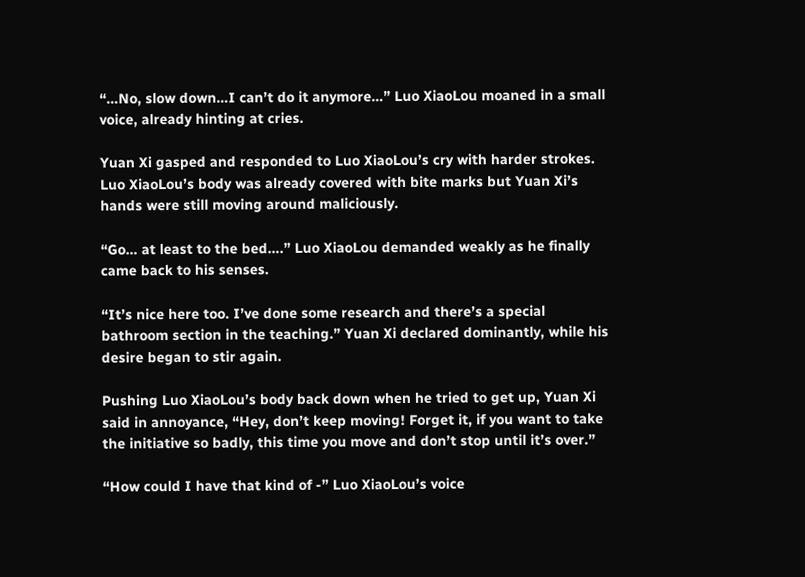“…No, slow down…I can’t do it anymore…” Luo XiaoLou moaned in a small voice, already hinting at cries.

Yuan Xi gasped and responded to Luo XiaoLou’s cry with harder strokes. Luo XiaoLou’s body was already covered with bite marks but Yuan Xi’s hands were still moving around maliciously.

“Go… at least to the bed….” Luo XiaoLou demanded weakly as he finally came back to his senses.

“It’s nice here too. I’ve done some research and there’s a special bathroom section in the teaching.” Yuan Xi declared dominantly, while his desire began to stir again.

Pushing Luo XiaoLou’s body back down when he tried to get up, Yuan Xi said in annoyance, “Hey, don’t keep moving! Forget it, if you want to take the initiative so badly, this time you move and don’t stop until it’s over.”

“How could I have that kind of -” Luo XiaoLou’s voice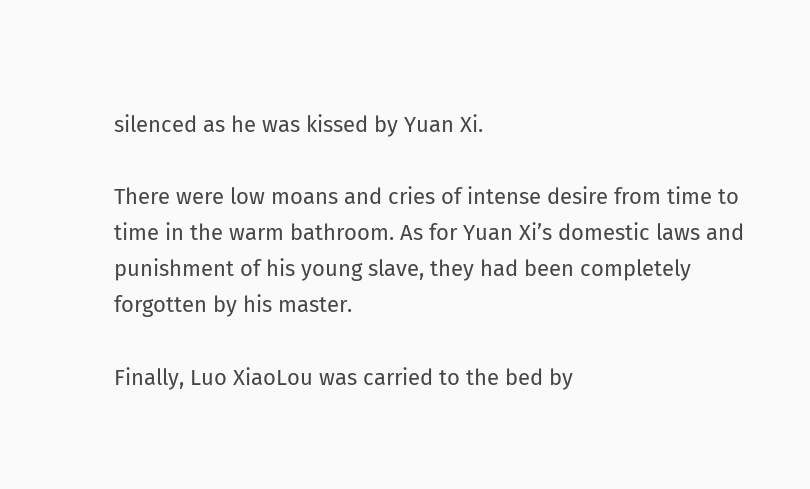silenced as he was kissed by Yuan Xi.

There were low moans and cries of intense desire from time to time in the warm bathroom. As for Yuan Xi’s domestic laws and punishment of his young slave, they had been completely forgotten by his master.

Finally, Luo XiaoLou was carried to the bed by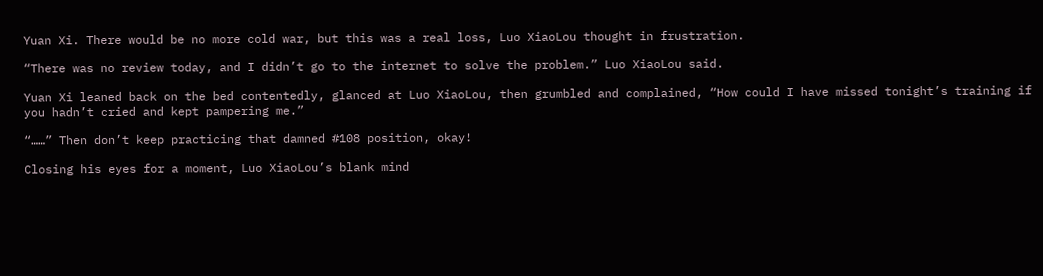Yuan Xi. There would be no more cold war, but this was a real loss, Luo XiaoLou thought in frustration.

“There was no review today, and I didn’t go to the internet to solve the problem.” Luo XiaoLou said.

Yuan Xi leaned back on the bed contentedly, glanced at Luo XiaoLou, then grumbled and complained, “How could I have missed tonight’s training if you hadn’t cried and kept pampering me.”

“……” Then don’t keep practicing that damned #108 position, okay!

Closing his eyes for a moment, Luo XiaoLou’s blank mind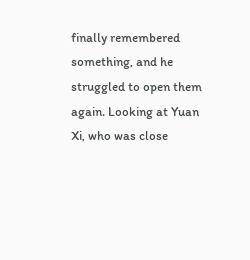finally remembered something, and he struggled to open them again. Looking at Yuan Xi, who was close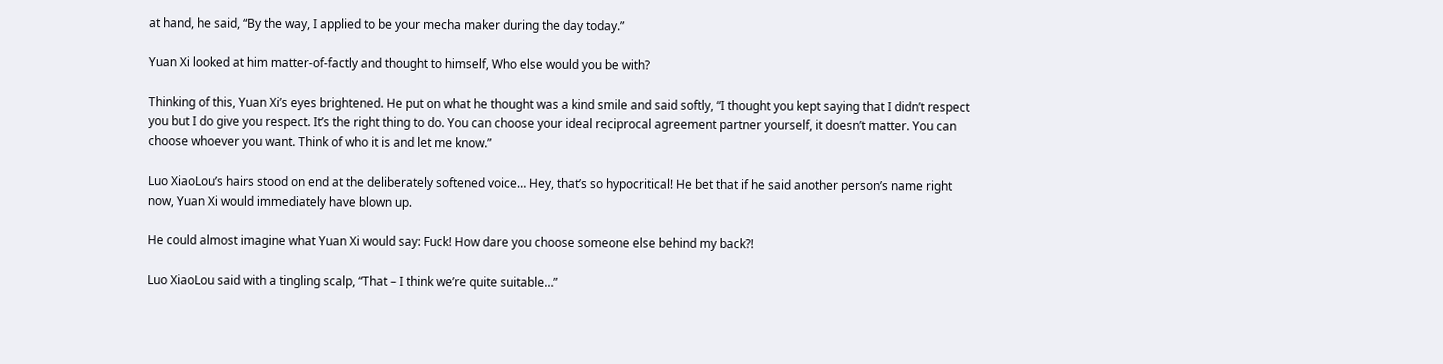at hand, he said, “By the way, I applied to be your mecha maker during the day today.”

Yuan Xi looked at him matter-of-factly and thought to himself, Who else would you be with?

Thinking of this, Yuan Xi’s eyes brightened. He put on what he thought was a kind smile and said softly, “I thought you kept saying that I didn’t respect you but I do give you respect. It’s the right thing to do. You can choose your ideal reciprocal agreement partner yourself, it doesn’t matter. You can choose whoever you want. Think of who it is and let me know.”

Luo XiaoLou’s hairs stood on end at the deliberately softened voice… Hey, that’s so hypocritical! He bet that if he said another person’s name right now, Yuan Xi would immediately have blown up.

He could almost imagine what Yuan Xi would say: Fuck! How dare you choose someone else behind my back?!

Luo XiaoLou said with a tingling scalp, “That – I think we’re quite suitable…”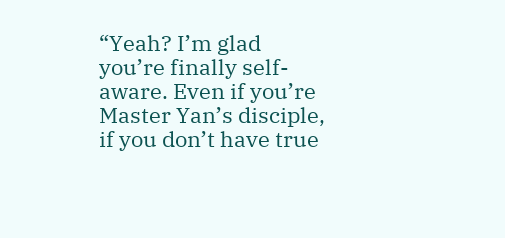“Yeah? I’m glad you’re finally self-aware. Even if you’re Master Yan’s disciple, if you don’t have true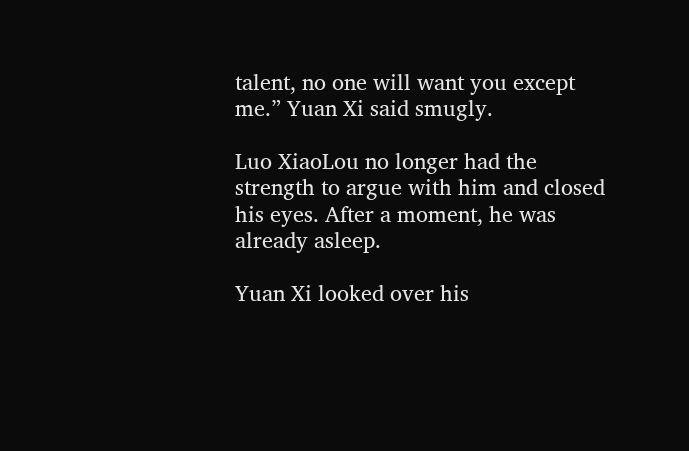talent, no one will want you except me.” Yuan Xi said smugly.

Luo XiaoLou no longer had the strength to argue with him and closed his eyes. After a moment, he was already asleep.

Yuan Xi looked over his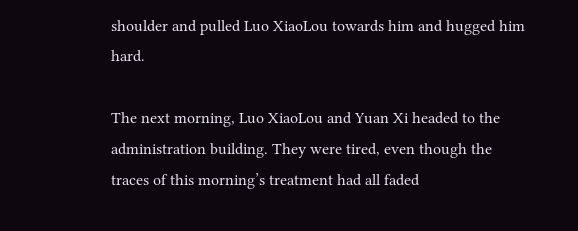shoulder and pulled Luo XiaoLou towards him and hugged him hard.

The next morning, Luo XiaoLou and Yuan Xi headed to the administration building. They were tired, even though the traces of this morning’s treatment had all faded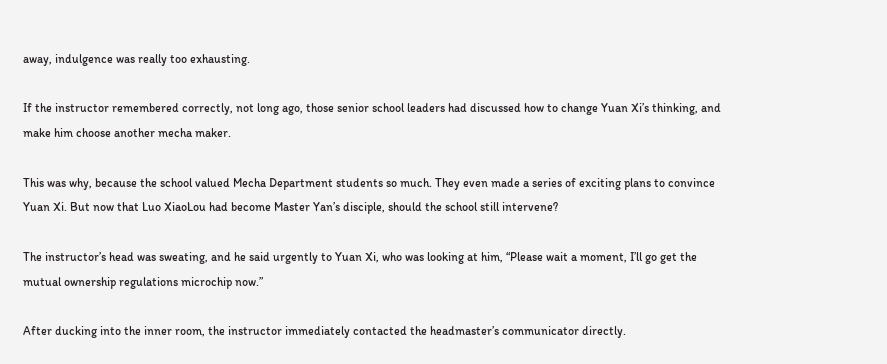away, indulgence was really too exhausting.

If the instructor remembered correctly, not long ago, those senior school leaders had discussed how to change Yuan Xi’s thinking, and make him choose another mecha maker.

This was why, because the school valued Mecha Department students so much. They even made a series of exciting plans to convince Yuan Xi. But now that Luo XiaoLou had become Master Yan’s disciple, should the school still intervene?

The instructor’s head was sweating, and he said urgently to Yuan Xi, who was looking at him, “Please wait a moment, I’ll go get the mutual ownership regulations microchip now.”

After ducking into the inner room, the instructor immediately contacted the headmaster’s communicator directly.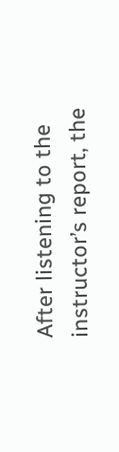After listening to the instructor’s report, the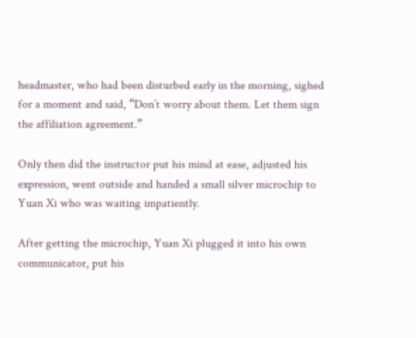headmaster, who had been disturbed early in the morning, sighed for a moment and said, “Don’t worry about them. Let them sign the affiliation agreement.”

Only then did the instructor put his mind at ease, adjusted his expression, went outside and handed a small silver microchip to Yuan Xi who was waiting impatiently.

After getting the microchip, Yuan Xi plugged it into his own communicator, put his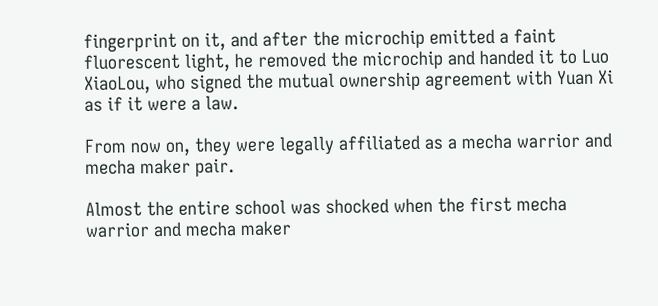fingerprint on it, and after the microchip emitted a faint fluorescent light, he removed the microchip and handed it to Luo XiaoLou, who signed the mutual ownership agreement with Yuan Xi as if it were a law.

From now on, they were legally affiliated as a mecha warrior and mecha maker pair.

Almost the entire school was shocked when the first mecha warrior and mecha maker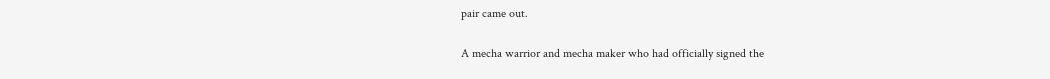pair came out.

A mecha warrior and mecha maker who had officially signed the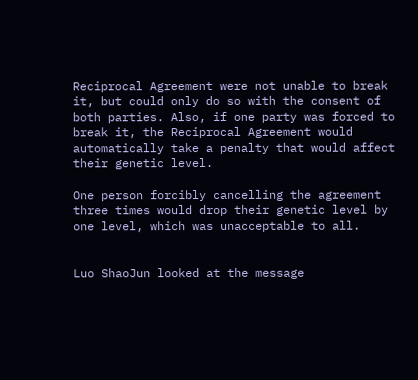Reciprocal Agreement were not unable to break it, but could only do so with the consent of both parties. Also, if one party was forced to break it, the Reciprocal Agreement would automatically take a penalty that would affect their genetic level.

One person forcibly cancelling the agreement three times would drop their genetic level by one level, which was unacceptable to all.


Luo ShaoJun looked at the message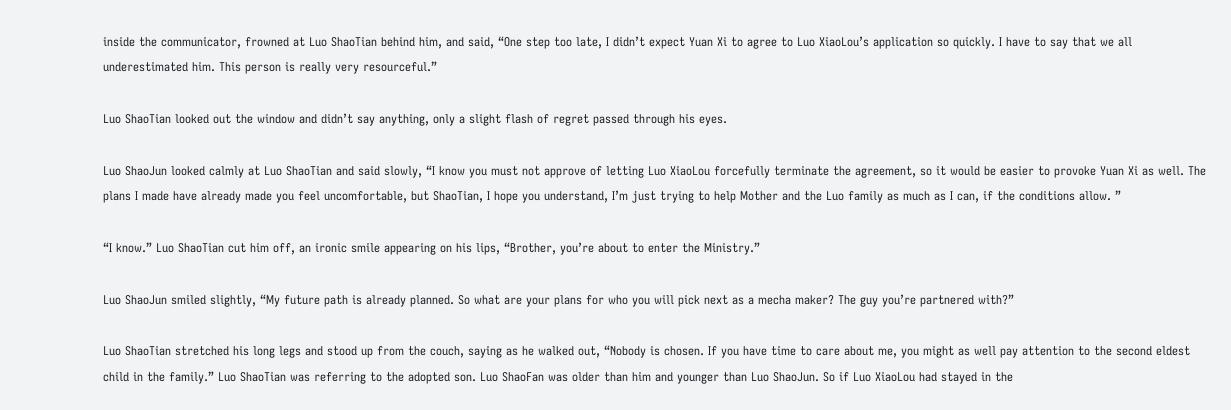inside the communicator, frowned at Luo ShaoTian behind him, and said, “One step too late, I didn’t expect Yuan Xi to agree to Luo XiaoLou’s application so quickly. I have to say that we all underestimated him. This person is really very resourceful.”

Luo ShaoTian looked out the window and didn’t say anything, only a slight flash of regret passed through his eyes.

Luo ShaoJun looked calmly at Luo ShaoTian and said slowly, “I know you must not approve of letting Luo XiaoLou forcefully terminate the agreement, so it would be easier to provoke Yuan Xi as well. The plans I made have already made you feel uncomfortable, but ShaoTian, I hope you understand, I’m just trying to help Mother and the Luo family as much as I can, if the conditions allow. ”

“I know.” Luo ShaoTian cut him off, an ironic smile appearing on his lips, “Brother, you’re about to enter the Ministry.”

Luo ShaoJun smiled slightly, “My future path is already planned. So what are your plans for who you will pick next as a mecha maker? The guy you’re partnered with?”

Luo ShaoTian stretched his long legs and stood up from the couch, saying as he walked out, “Nobody is chosen. If you have time to care about me, you might as well pay attention to the second eldest child in the family.” Luo ShaoTian was referring to the adopted son. Luo ShaoFan was older than him and younger than Luo ShaoJun. So if Luo XiaoLou had stayed in the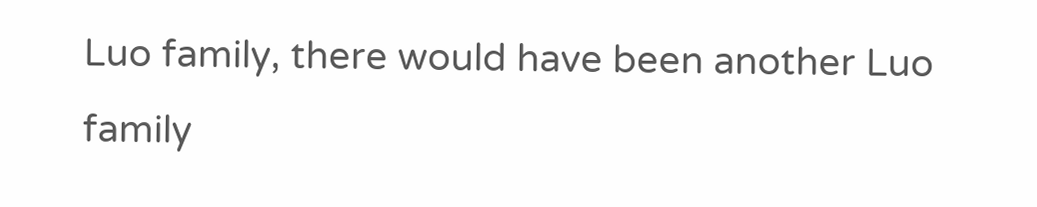Luo family, there would have been another Luo family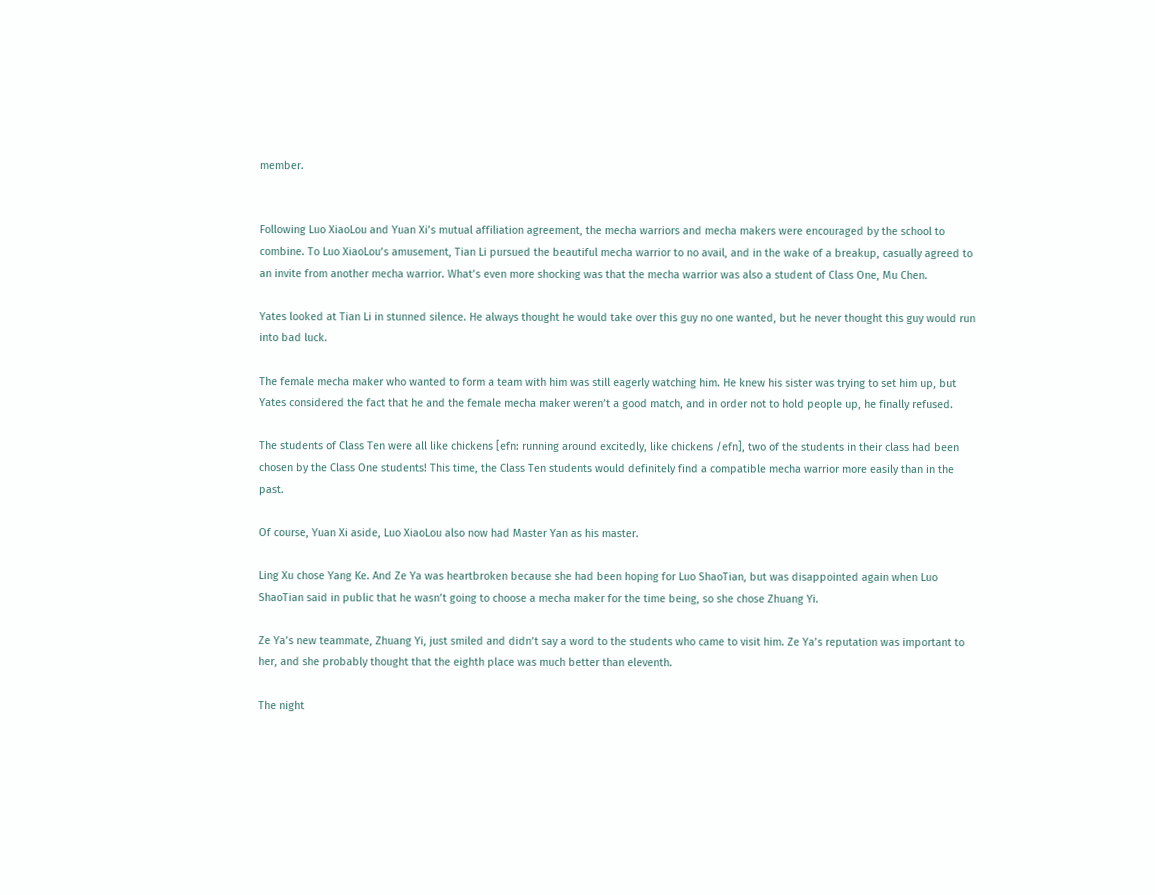member.


Following Luo XiaoLou and Yuan Xi’s mutual affiliation agreement, the mecha warriors and mecha makers were encouraged by the school to combine. To Luo XiaoLou’s amusement, Tian Li pursued the beautiful mecha warrior to no avail, and in the wake of a breakup, casually agreed to an invite from another mecha warrior. What’s even more shocking was that the mecha warrior was also a student of Class One, Mu Chen.

Yates looked at Tian Li in stunned silence. He always thought he would take over this guy no one wanted, but he never thought this guy would run into bad luck.

The female mecha maker who wanted to form a team with him was still eagerly watching him. He knew his sister was trying to set him up, but Yates considered the fact that he and the female mecha maker weren’t a good match, and in order not to hold people up, he finally refused.

The students of Class Ten were all like chickens [efn: running around excitedly, like chickens /efn], two of the students in their class had been chosen by the Class One students! This time, the Class Ten students would definitely find a compatible mecha warrior more easily than in the past.

Of course, Yuan Xi aside, Luo XiaoLou also now had Master Yan as his master.

Ling Xu chose Yang Ke. And Ze Ya was heartbroken because she had been hoping for Luo ShaoTian, but was disappointed again when Luo ShaoTian said in public that he wasn’t going to choose a mecha maker for the time being, so she chose Zhuang Yi.

Ze Ya’s new teammate, Zhuang Yi, just smiled and didn’t say a word to the students who came to visit him. Ze Ya’s reputation was important to her, and she probably thought that the eighth place was much better than eleventh.

The night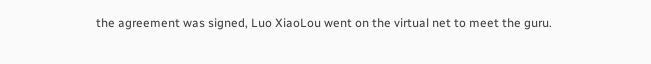the agreement was signed, Luo XiaoLou went on the virtual net to meet the guru.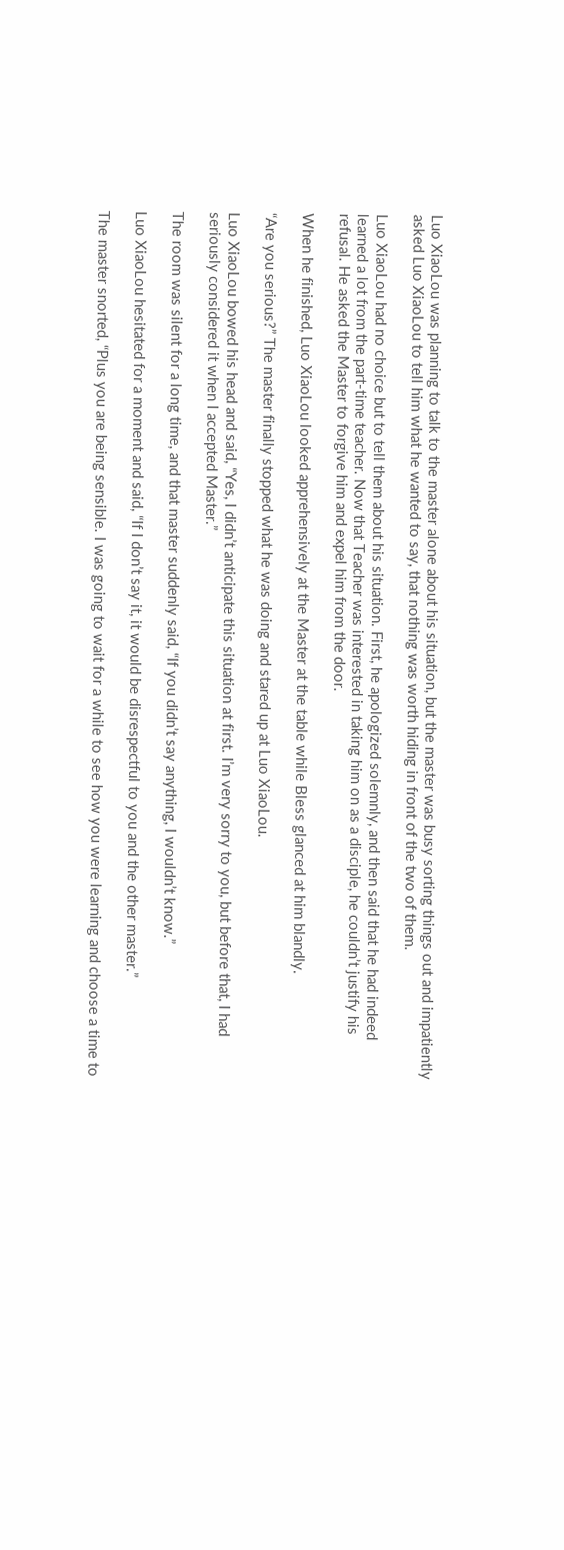Luo XiaoLou was planning to talk to the master alone about his situation, but the master was busy sorting things out and impatiently asked Luo XiaoLou to tell him what he wanted to say, that nothing was worth hiding in front of the two of them.

Luo XiaoLou had no choice but to tell them about his situation. First, he apologized solemnly, and then said that he had indeed learned a lot from the part-time teacher. Now that Teacher was interested in taking him on as a disciple, he couldn’t justify his refusal. He asked the Master to forgive him and expel him from the door.

When he finished, Luo XiaoLou looked apprehensively at the Master at the table while Bless glanced at him blandly.

“Are you serious?” The master finally stopped what he was doing and stared up at Luo XiaoLou.

Luo XiaoLou bowed his head and said, “Yes, I didn’t anticipate this situation at first. I’m very sorry to you, but before that, I had seriously considered it when I accepted Master.”

The room was silent for a long time, and that master suddenly said, “If you didn’t say anything, I wouldn’t know.”

Luo XiaoLou hesitated for a moment and said, “If I don’t say it, it would be disrespectful to you and the other master.”

The master snorted, “Plus you are being sensible. I was going to wait for a while to see how you were learning and choose a time to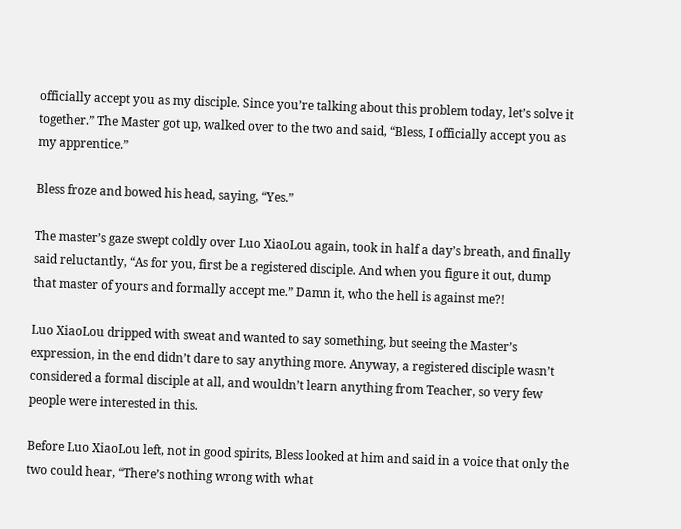officially accept you as my disciple. Since you’re talking about this problem today, let’s solve it together.” The Master got up, walked over to the two and said, “Bless, I officially accept you as my apprentice.”

Bless froze and bowed his head, saying, “Yes.”

The master’s gaze swept coldly over Luo XiaoLou again, took in half a day’s breath, and finally said reluctantly, “As for you, first be a registered disciple. And when you figure it out, dump that master of yours and formally accept me.” Damn it, who the hell is against me?!

Luo XiaoLou dripped with sweat and wanted to say something, but seeing the Master’s expression, in the end didn’t dare to say anything more. Anyway, a registered disciple wasn’t considered a formal disciple at all, and wouldn’t learn anything from Teacher, so very few people were interested in this.

Before Luo XiaoLou left, not in good spirits, Bless looked at him and said in a voice that only the two could hear, “There’s nothing wrong with what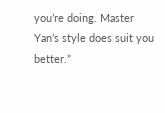you’re doing. Master Yan’s style does suit you better.”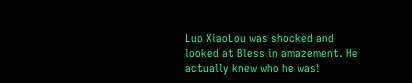Luo XiaoLou was shocked and looked at Bless in amazement. He actually knew who he was!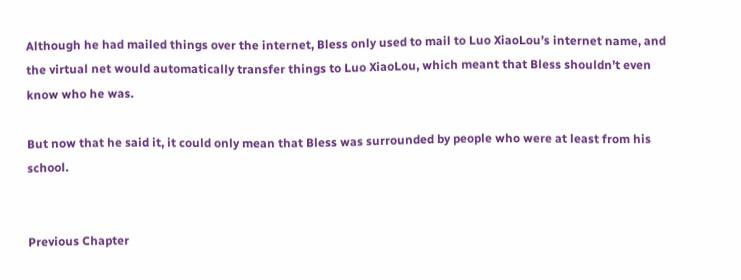Although he had mailed things over the internet, Bless only used to mail to Luo XiaoLou’s internet name, and the virtual net would automatically transfer things to Luo XiaoLou, which meant that Bless shouldn’t even know who he was.

But now that he said it, it could only mean that Bless was surrounded by people who were at least from his school.


Previous Chapter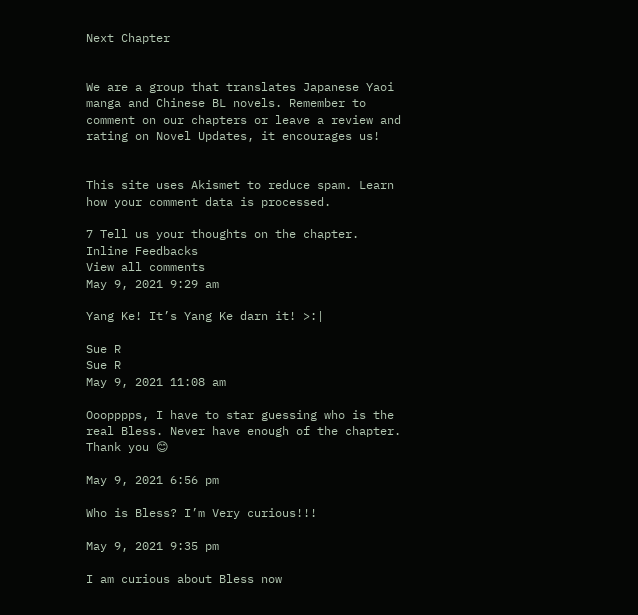Next Chapter


We are a group that translates Japanese Yaoi manga and Chinese BL novels. Remember to comment on our chapters or leave a review and rating on Novel Updates, it encourages us!


This site uses Akismet to reduce spam. Learn how your comment data is processed.

7 Tell us your thoughts on the chapter.
Inline Feedbacks
View all comments
May 9, 2021 9:29 am

Yang Ke! It’s Yang Ke darn it! >:|

Sue R
Sue R
May 9, 2021 11:08 am

Ooopppps, I have to star guessing who is the real Bless. Never have enough of the chapter.
Thank you 😊

May 9, 2021 6:56 pm

Who is Bless? I’m Very curious!!!

May 9, 2021 9:35 pm

I am curious about Bless now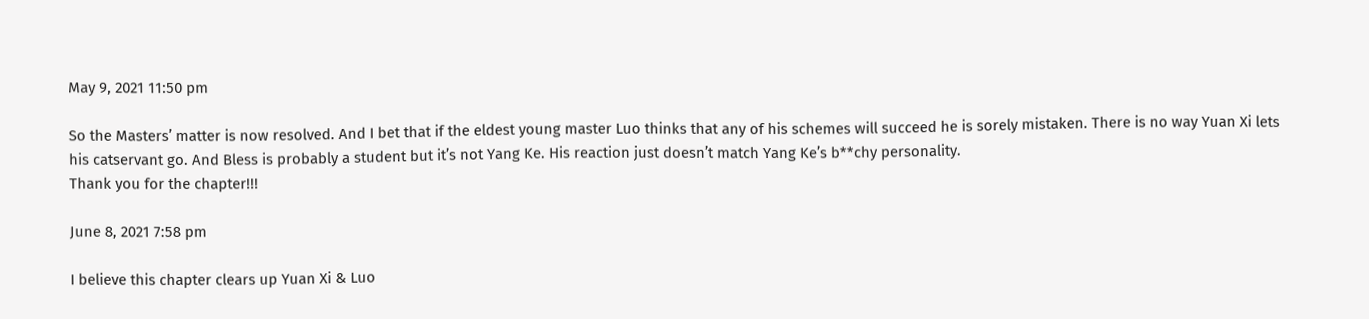May 9, 2021 11:50 pm

So the Masters’ matter is now resolved. And I bet that if the eldest young master Luo thinks that any of his schemes will succeed he is sorely mistaken. There is no way Yuan Xi lets his catservant go. And Bless is probably a student but it’s not Yang Ke. His reaction just doesn’t match Yang Ke’s b**chy personality.
Thank you for the chapter!!!

June 8, 2021 7:58 pm

I believe this chapter clears up Yuan Xi & Luo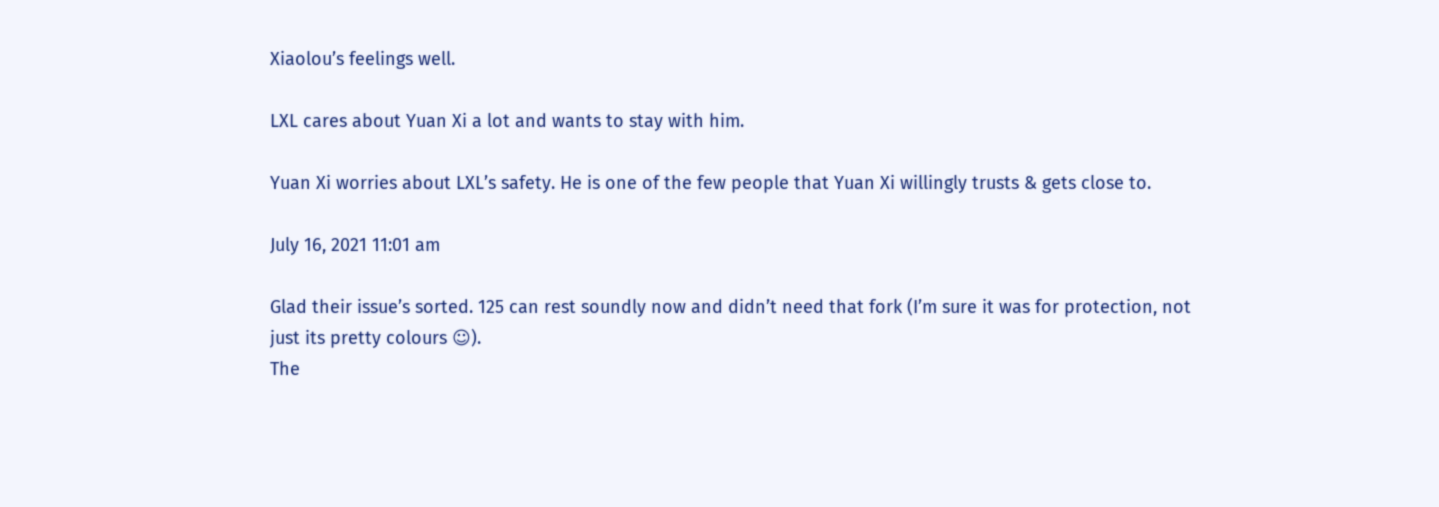Xiaolou’s feelings well.

LXL cares about Yuan Xi a lot and wants to stay with him.

Yuan Xi worries about LXL’s safety. He is one of the few people that Yuan Xi willingly trusts & gets close to.

July 16, 2021 11:01 am

Glad their issue’s sorted. 125 can rest soundly now and didn’t need that fork (I’m sure it was for protection, not just its pretty colours ☺).
The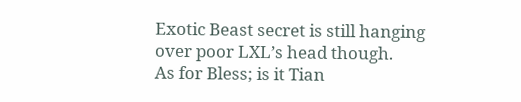Exotic Beast secret is still hanging over poor LXL’s head though.
As for Bless; is it Tian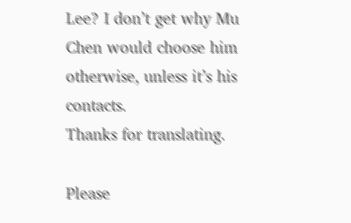Lee? I don’t get why Mu Chen would choose him otherwise, unless it’s his contacts.
Thanks for translating.

Please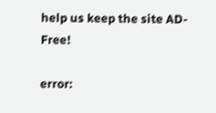help us keep the site AD-Free!

error: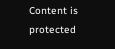Content is protected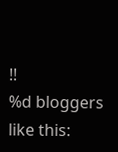!!
%d bloggers like this: